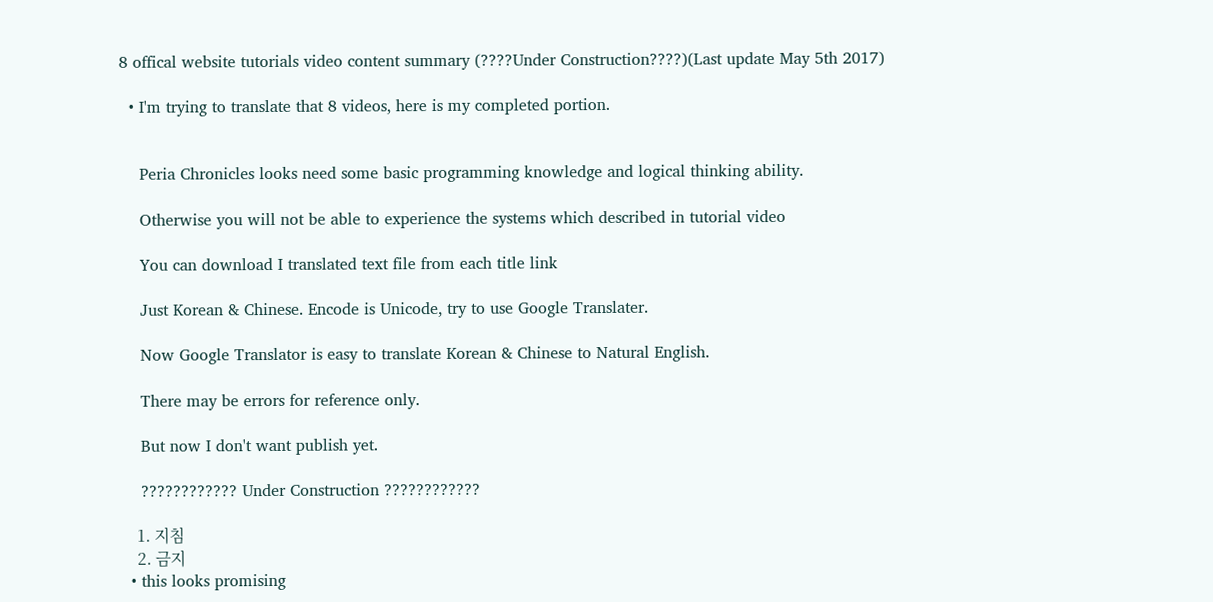8 offical website tutorials video content summary (????Under Construction????)(Last update May 5th 2017)

  • I'm trying to translate that 8 videos, here is my completed portion.


    Peria Chronicles looks need some basic programming knowledge and logical thinking ability.

    Otherwise you will not be able to experience the systems which described in tutorial video

    You can download I translated text file from each title link

    Just Korean & Chinese. Encode is Unicode, try to use Google Translater.

    Now Google Translator is easy to translate Korean & Chinese to Natural English.

    There may be errors for reference only.

    But now I don't want publish yet.

    ???????????? Under Construction ????????????

    1. 지침
    2. 금지
  • this looks promising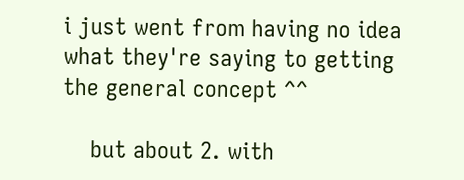i just went from having no idea what they're saying to getting the general concept ^^

    but about 2. with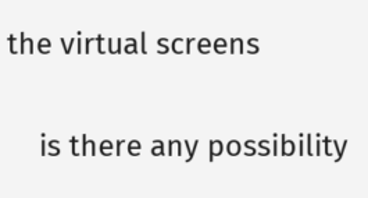the virtual screens

    is there any possibility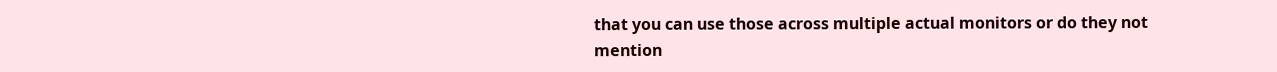that you can use those across multiple actual monitors or do they not mention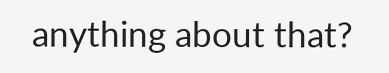anything about that?